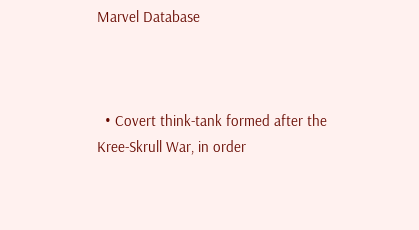Marvel Database



  • Covert think-tank formed after the Kree-Skrull War, in order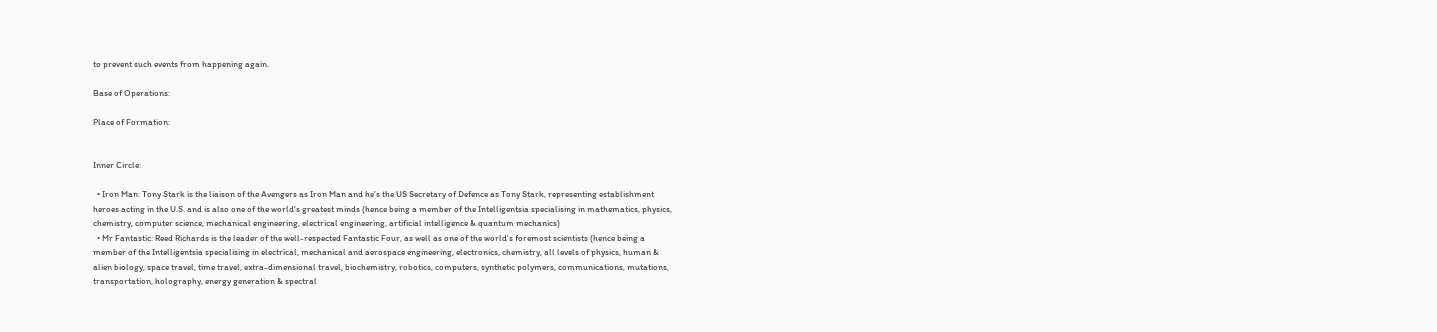to prevent such events from happening again.

Base of Operations:

Place of Formation:


Inner Circle:

  • Iron Man: Tony Stark is the liaison of the Avengers as Iron Man and he's the US Secretary of Defence as Tony Stark, representing establishment heroes acting in the U.S. and is also one of the world's greatest minds (hence being a member of the Intelligentsia specialising in mathematics, physics, chemistry, computer science, mechanical engineering, electrical engineering, artificial intelligence & quantum mechanics)
  • Mr Fantastic: Reed Richards is the leader of the well-respected Fantastic Four, as well as one of the world's foremost scientists (hence being a member of the Intelligentsia specialising in electrical, mechanical and aerospace engineering, electronics, chemistry, all levels of physics, human & alien biology, space travel, time travel, extra-dimensional travel, biochemistry, robotics, computers, synthetic polymers, communications, mutations, transportation, holography, energy generation & spectral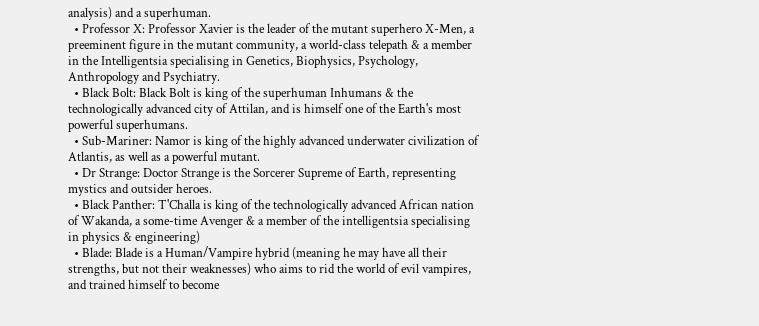analysis) and a superhuman.
  • Professor X: Professor Xavier is the leader of the mutant superhero X-Men, a preeminent figure in the mutant community, a world-class telepath & a member in the Intelligentsia specialising in Genetics, Biophysics, Psychology, Anthropology and Psychiatry.
  • Black Bolt: Black Bolt is king of the superhuman Inhumans & the technologically advanced city of Attilan, and is himself one of the Earth's most powerful superhumans.
  • Sub-Mariner: Namor is king of the highly advanced underwater civilization of Atlantis, as well as a powerful mutant.
  • Dr Strange: Doctor Strange is the Sorcerer Supreme of Earth, representing mystics and outsider heroes.
  • Black Panther: T'Challa is king of the technologically advanced African nation of Wakanda, a some-time Avenger & a member of the intelligentsia specialising in physics & engineering)
  • Blade: Blade is a Human/Vampire hybrid (meaning he may have all their strengths, but not their weaknesses) who aims to rid the world of evil vampires, and trained himself to become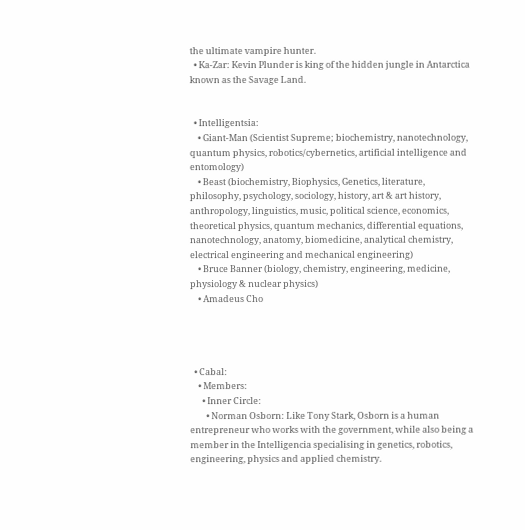the ultimate vampire hunter.
  • Ka-Zar: Kevin Plunder is king of the hidden jungle in Antarctica known as the Savage Land.


  • Intelligentsia:
    • Giant-Man (Scientist Supreme; biochemistry, nanotechnology, quantum physics, robotics/cybernetics, artificial intelligence and entomology)
    • Beast (biochemistry, Biophysics, Genetics, literature, philosophy, psychology, sociology, history, art & art history, anthropology, linguistics, music, political science, economics, theoretical physics, quantum mechanics, differential equations, nanotechnology, anatomy, biomedicine, analytical chemistry, electrical engineering and mechanical engineering)
    • Bruce Banner (biology, chemistry, engineering, medicine, physiology & nuclear physics)
    • Amadeus Cho




  • Cabal:
    • Members:
      • Inner Circle:
        • Norman Osborn: Like Tony Stark, Osborn is a human entrepreneur who works with the government, while also being a member in the Intelligencia specialising in genetics, robotics, engineering, physics and applied chemistry.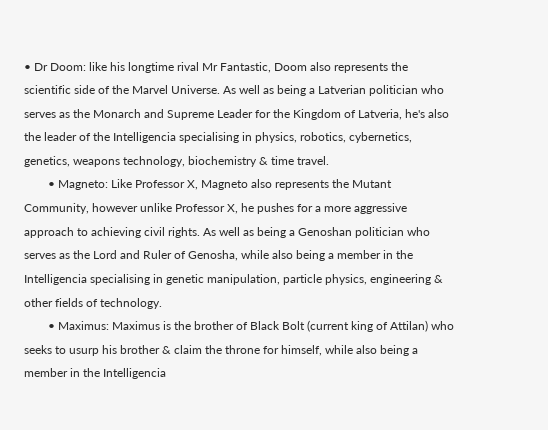• Dr Doom: like his longtime rival Mr Fantastic, Doom also represents the scientific side of the Marvel Universe. As well as being a Latverian politician who serves as the Monarch and Supreme Leader for the Kingdom of Latveria, he's also the leader of the Intelligencia specialising in physics, robotics, cybernetics, genetics, weapons technology, biochemistry & time travel.
        • Magneto: Like Professor X, Magneto also represents the Mutant Community, however unlike Professor X, he pushes for a more aggressive approach to achieving civil rights. As well as being a Genoshan politician who serves as the Lord and Ruler of Genosha, while also being a member in the Intelligencia specialising in genetic manipulation, particle physics, engineering & other fields of technology.
        • Maximus: Maximus is the brother of Black Bolt (current king of Attilan) who seeks to usurp his brother & claim the throne for himself, while also being a member in the Intelligencia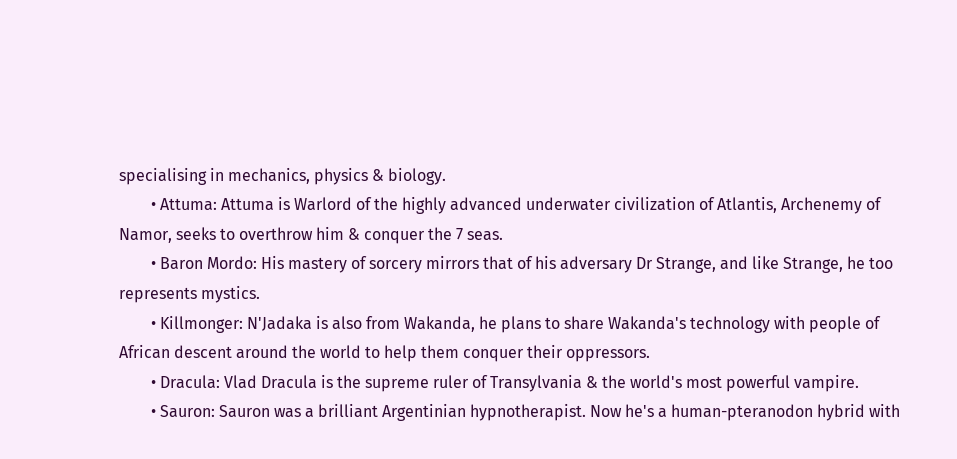specialising in mechanics, physics & biology.
        • Attuma: Attuma is Warlord of the highly advanced underwater civilization of Atlantis, Archenemy of Namor, seeks to overthrow him & conquer the 7 seas.
        • Baron Mordo: His mastery of sorcery mirrors that of his adversary Dr Strange, and like Strange, he too represents mystics.
        • Killmonger: N'Jadaka is also from Wakanda, he plans to share Wakanda's technology with people of African descent around the world to help them conquer their oppressors.
        • Dracula: Vlad Dracula is the supreme ruler of Transylvania & the world's most powerful vampire.
        • Sauron: Sauron was a brilliant Argentinian hypnotherapist. Now he's a human-pteranodon hybrid with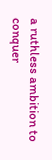a ruthless ambition to conquer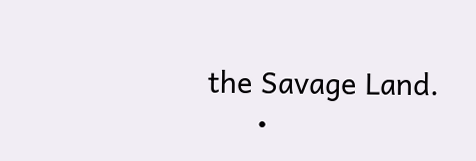the Savage Land.
      •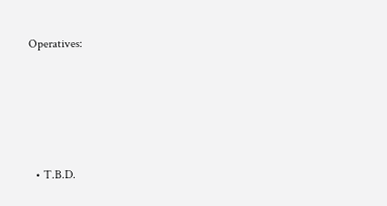Operatives:






  • T.B.D.